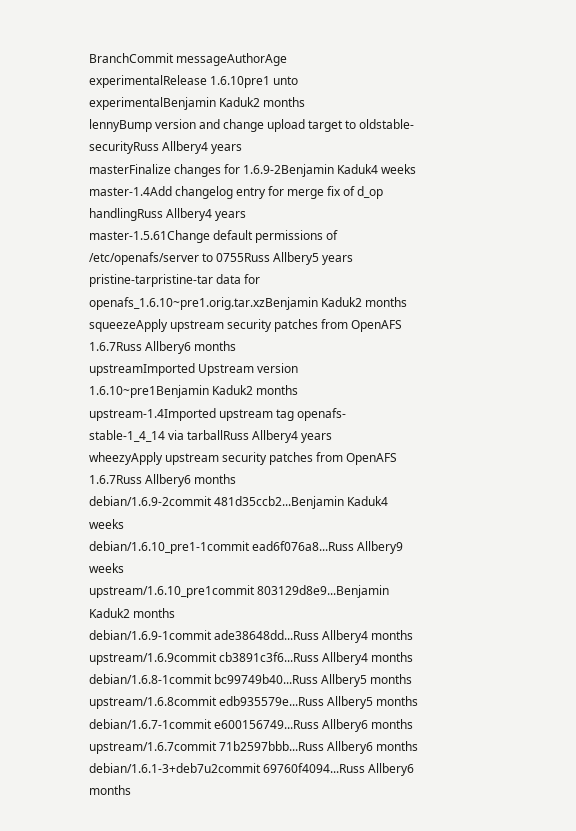BranchCommit messageAuthorAge
experimentalRelease 1.6.10pre1 unto experimentalBenjamin Kaduk2 months
lennyBump version and change upload target to oldstable-securityRuss Allbery4 years
masterFinalize changes for 1.6.9-2Benjamin Kaduk4 weeks
master-1.4Add changelog entry for merge fix of d_op handlingRuss Allbery4 years
master-1.5.61Change default permissions of /etc/openafs/server to 0755Russ Allbery5 years
pristine-tarpristine-tar data for openafs_1.6.10~pre1.orig.tar.xzBenjamin Kaduk2 months
squeezeApply upstream security patches from OpenAFS 1.6.7Russ Allbery6 months
upstreamImported Upstream version 1.6.10~pre1Benjamin Kaduk2 months
upstream-1.4Imported upstream tag openafs-stable-1_4_14 via tarballRuss Allbery4 years
wheezyApply upstream security patches from OpenAFS 1.6.7Russ Allbery6 months
debian/1.6.9-2commit 481d35ccb2...Benjamin Kaduk4 weeks
debian/1.6.10_pre1-1commit ead6f076a8...Russ Allbery9 weeks
upstream/1.6.10_pre1commit 803129d8e9...Benjamin Kaduk2 months
debian/1.6.9-1commit ade38648dd...Russ Allbery4 months
upstream/1.6.9commit cb3891c3f6...Russ Allbery4 months
debian/1.6.8-1commit bc99749b40...Russ Allbery5 months
upstream/1.6.8commit edb935579e...Russ Allbery5 months
debian/1.6.7-1commit e600156749...Russ Allbery6 months
upstream/1.6.7commit 71b2597bbb...Russ Allbery6 months
debian/1.6.1-3+deb7u2commit 69760f4094...Russ Allbery6 months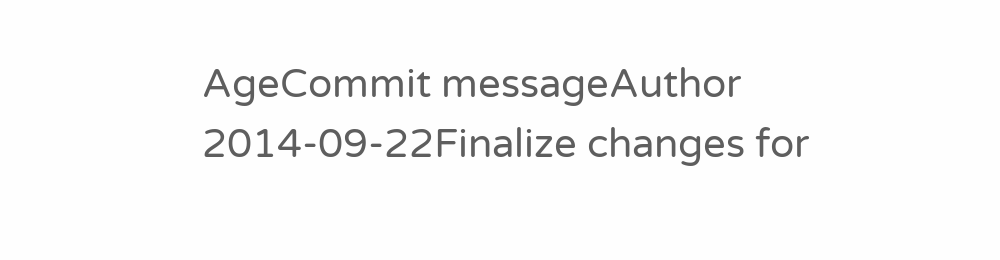AgeCommit messageAuthor
2014-09-22Finalize changes for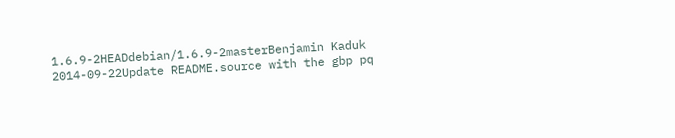1.6.9-2HEADdebian/1.6.9-2masterBenjamin Kaduk
2014-09-22Update README.source with the gbp pq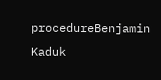procedureBenjamin Kaduk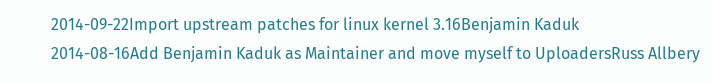2014-09-22Import upstream patches for linux kernel 3.16Benjamin Kaduk
2014-08-16Add Benjamin Kaduk as Maintainer and move myself to UploadersRuss Allbery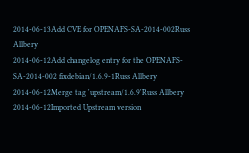2014-06-13Add CVE for OPENAFS-SA-2014-002Russ Allbery
2014-06-12Add changelog entry for the OPENAFS-SA-2014-002 fixdebian/1.6.9-1Russ Allbery
2014-06-12Merge tag 'upstream/1.6.9'Russ Allbery
2014-06-12Imported Upstream version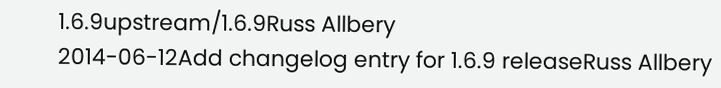1.6.9upstream/1.6.9Russ Allbery
2014-06-12Add changelog entry for 1.6.9 releaseRuss Allbery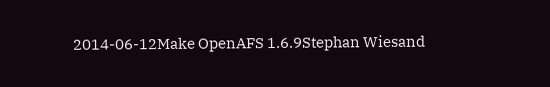2014-06-12Make OpenAFS 1.6.9Stephan Wiesand